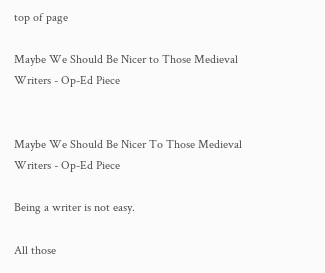top of page

Maybe We Should Be Nicer to Those Medieval Writers - Op-Ed Piece


Maybe We Should Be Nicer To Those Medieval Writers - Op-Ed Piece

Being a writer is not easy.

All those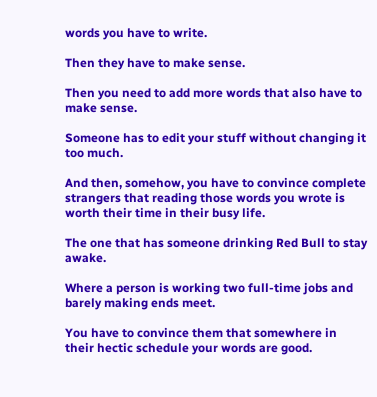words you have to write.

Then they have to make sense.

Then you need to add more words that also have to make sense.

Someone has to edit your stuff without changing it too much.

And then, somehow, you have to convince complete strangers that reading those words you wrote is worth their time in their busy life.

The one that has someone drinking Red Bull to stay awake.

Where a person is working two full-time jobs and barely making ends meet.

You have to convince them that somewhere in their hectic schedule your words are good.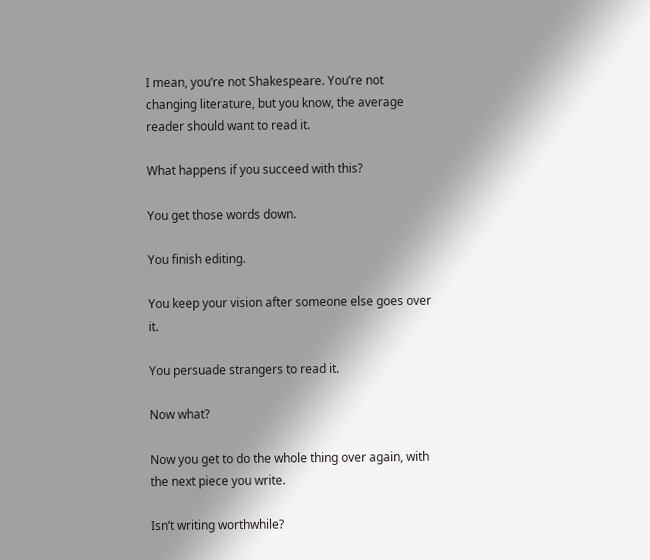I mean, you’re not Shakespeare. You’re not changing literature, but you know, the average reader should want to read it.

What happens if you succeed with this?

You get those words down.

You finish editing.

You keep your vision after someone else goes over it.

You persuade strangers to read it.

Now what?

Now you get to do the whole thing over again, with the next piece you write.

Isn’t writing worthwhile?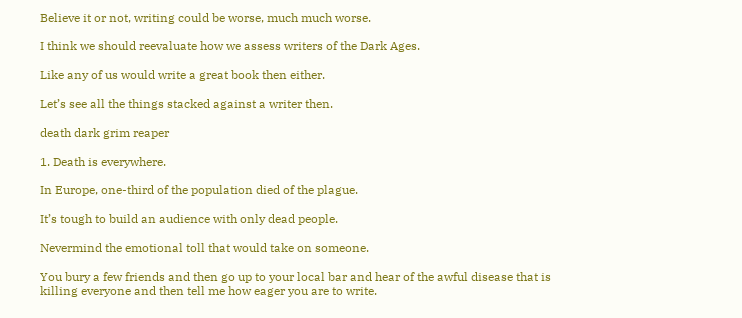Believe it or not, writing could be worse, much much worse.

I think we should reevaluate how we assess writers of the Dark Ages.

Like any of us would write a great book then either.

Let’s see all the things stacked against a writer then.

death dark grim reaper

1. Death is everywhere.

In Europe, one-third of the population died of the plague.

It’s tough to build an audience with only dead people.

Nevermind the emotional toll that would take on someone.

You bury a few friends and then go up to your local bar and hear of the awful disease that is killing everyone and then tell me how eager you are to write.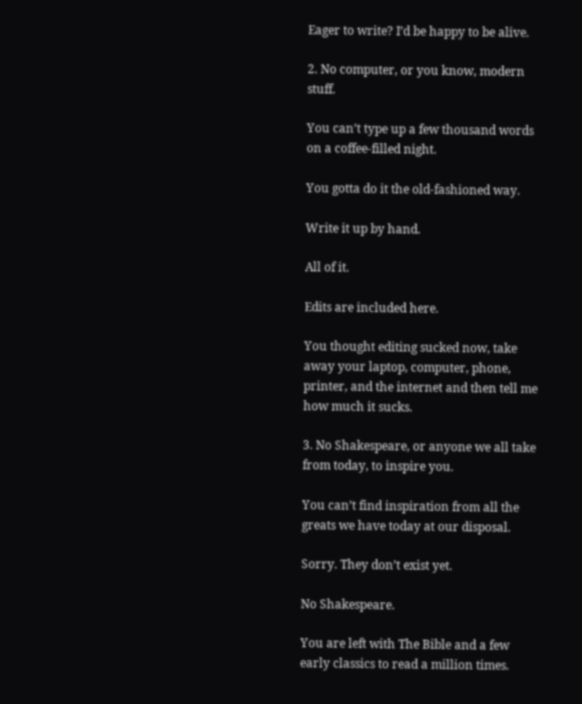Eager to write? I’d be happy to be alive.

2. No computer, or you know, modern stuff.

You can’t type up a few thousand words on a coffee-filled night.

You gotta do it the old-fashioned way.

Write it up by hand.

All of it.

Edits are included here.

You thought editing sucked now, take away your laptop, computer, phone, printer, and the internet and then tell me how much it sucks.

3. No Shakespeare, or anyone we all take from today, to inspire you.

You can’t find inspiration from all the greats we have today at our disposal.

Sorry. They don’t exist yet.

No Shakespeare.

You are left with The Bible and a few early classics to read a million times.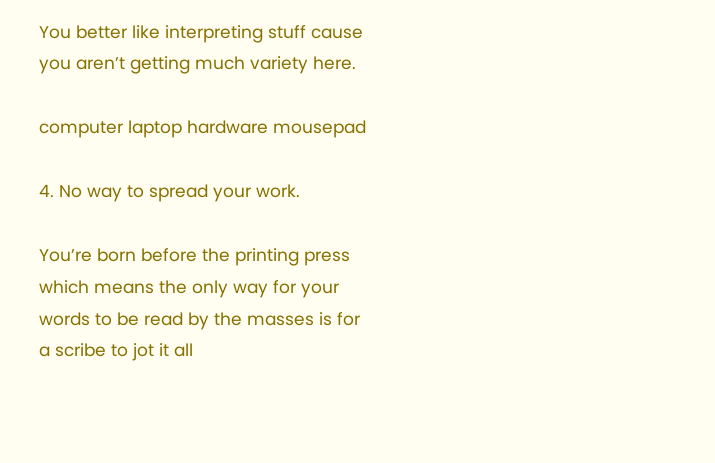You better like interpreting stuff cause you aren’t getting much variety here.

computer laptop hardware mousepad

4. No way to spread your work.

You’re born before the printing press which means the only way for your words to be read by the masses is for a scribe to jot it all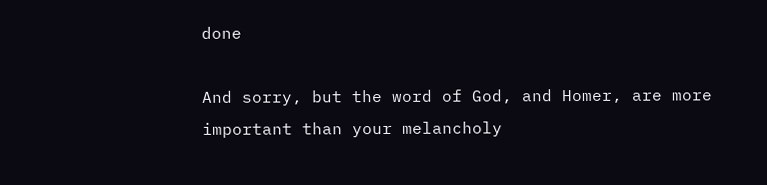done

And sorry, but the word of God, and Homer, are more important than your melancholy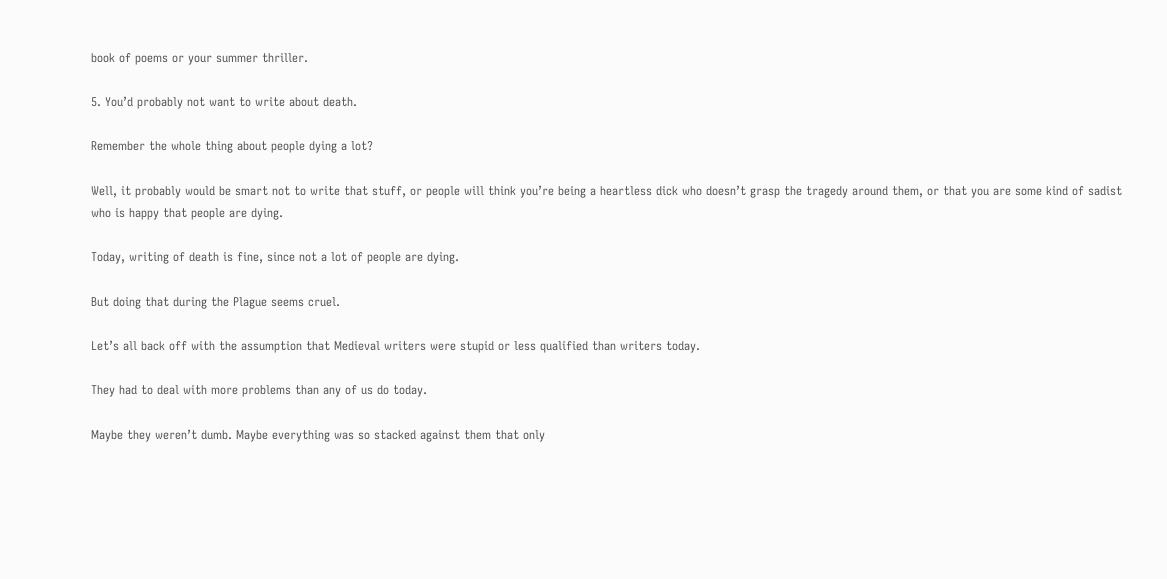book of poems or your summer thriller.

5. You’d probably not want to write about death.

Remember the whole thing about people dying a lot?

Well, it probably would be smart not to write that stuff, or people will think you’re being a heartless dick who doesn’t grasp the tragedy around them, or that you are some kind of sadist who is happy that people are dying.

Today, writing of death is fine, since not a lot of people are dying.

But doing that during the Plague seems cruel.

Let’s all back off with the assumption that Medieval writers were stupid or less qualified than writers today.

They had to deal with more problems than any of us do today.

Maybe they weren’t dumb. Maybe everything was so stacked against them that only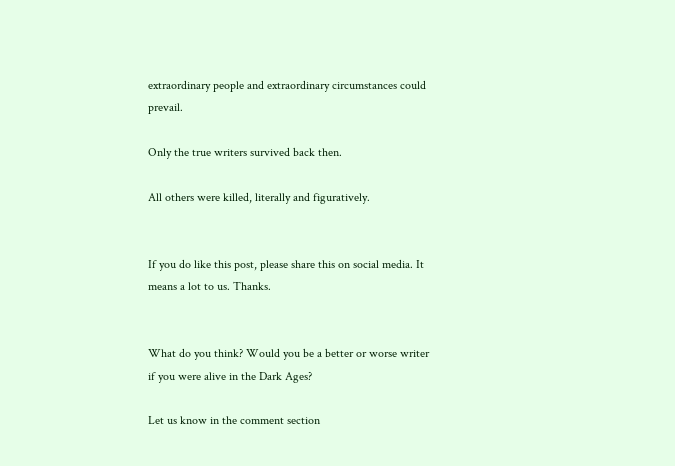extraordinary people and extraordinary circumstances could prevail.

Only the true writers survived back then.

All others were killed, literally and figuratively.


If you do like this post, please share this on social media. It means a lot to us. Thanks.


What do you think? Would you be a better or worse writer if you were alive in the Dark Ages?

Let us know in the comment section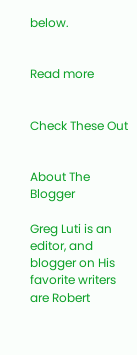below.


Read more


Check These Out


About The Blogger

Greg Luti is an editor, and blogger on His favorite writers are Robert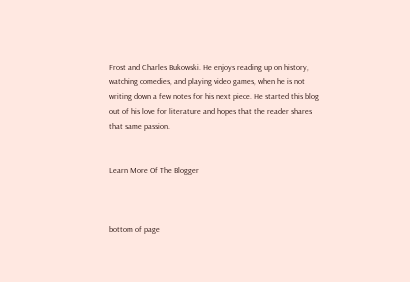Frost and Charles Bukowski. He enjoys reading up on history, watching comedies, and playing video games, when he is not writing down a few notes for his next piece. He started this blog out of his love for literature and hopes that the reader shares that same passion.


Learn More Of The Blogger



bottom of page